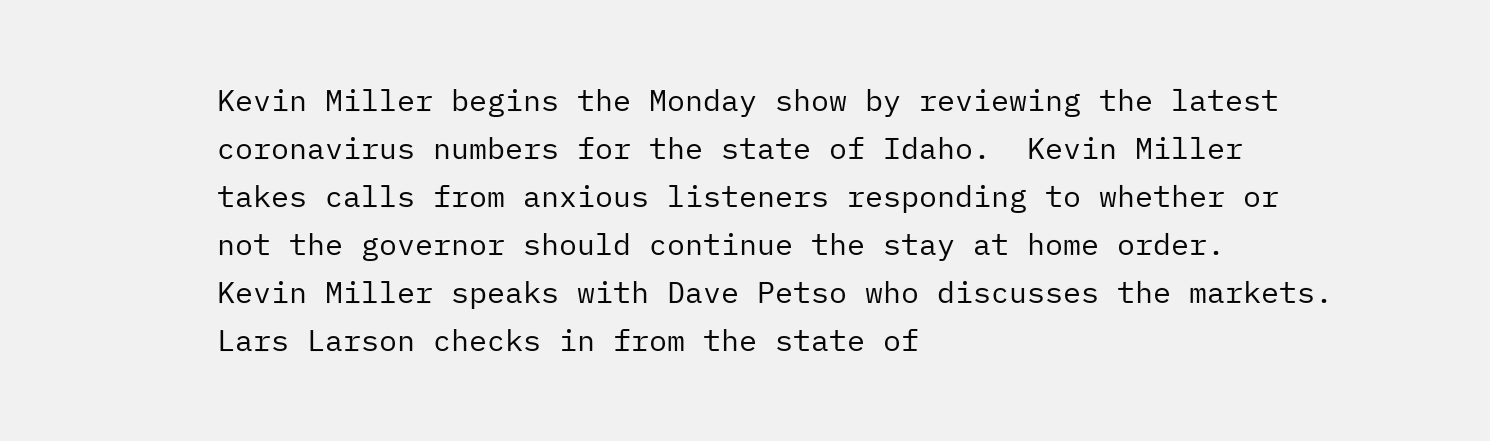Kevin Miller begins the Monday show by reviewing the latest coronavirus numbers for the state of Idaho.  Kevin Miller takes calls from anxious listeners responding to whether or not the governor should continue the stay at home order.  Kevin Miller speaks with Dave Petso who discusses the markets.  Lars Larson checks in from the state of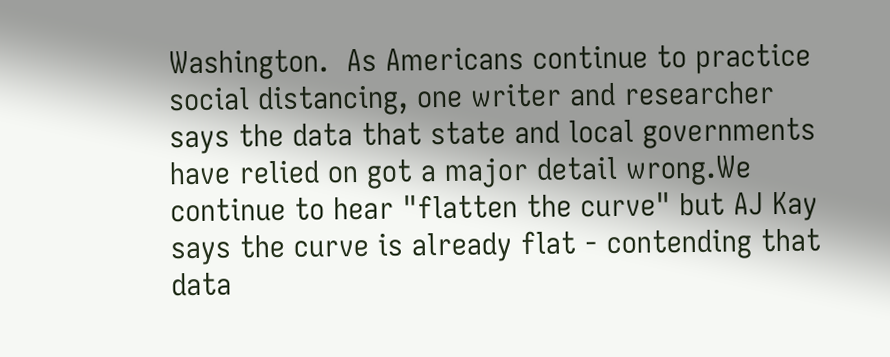Washington.  As Americans continue to practice social distancing, one writer and researcher says the data that state and local governments have relied on got a major detail wrong.We continue to hear "flatten the curve" but AJ Kay says the curve is already flat - contending that data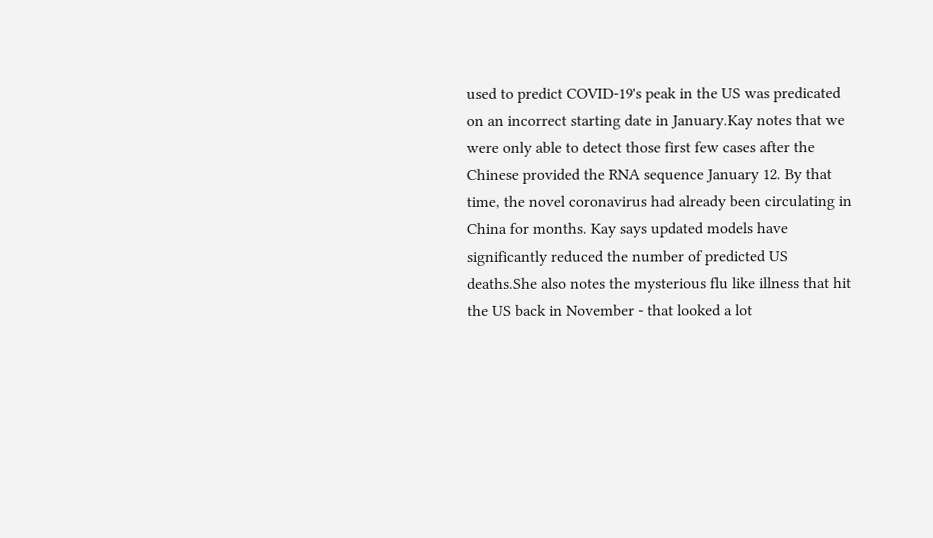used to predict COVID-19's peak in the US was predicated on an incorrect starting date in January.Kay notes that we were only able to detect those first few cases after the Chinese provided the RNA sequence January 12. By that time, the novel coronavirus had already been circulating in China for months. Kay says updated models have significantly reduced the number of predicted US deaths.She also notes the mysterious flu like illness that hit the US back in November - that looked a lot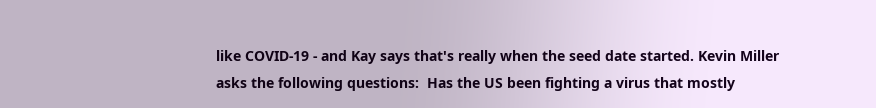like COVID-19 - and Kay says that's really when the seed date started. Kevin Miller asks the following questions:  Has the US been fighting a virus that mostly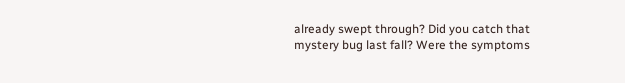already swept through? Did you catch that mystery bug last fall? Were the symptoms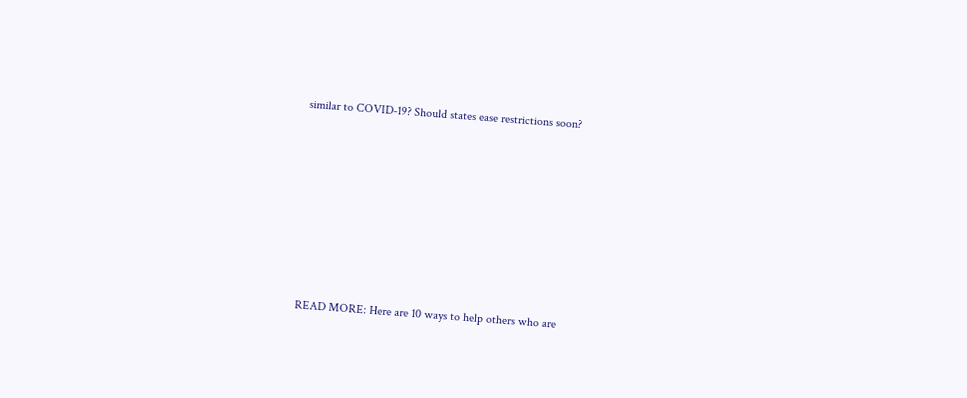similar to COVID-19? Should states ease restrictions soon?








READ MORE: Here are 10 ways to help others who are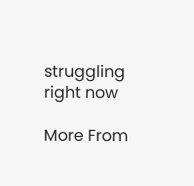struggling right now

More From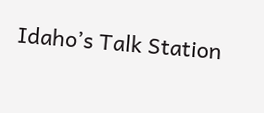Idaho’s Talk Station